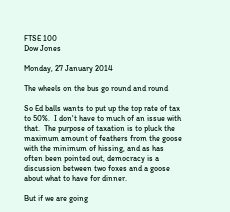FTSE 100
Dow Jones

Monday, 27 January 2014

The wheels on the bus go round and round

So Ed balls wants to put up the top rate of tax to 50%.  I don't have to much of an issue with that.  The purpose of taxation is to pluck the maximum amount of feathers from the goose with the minimum of hissing, and as has often been pointed out, democracy is a discussion between two foxes and a goose about what to have for dinner.

But if we are going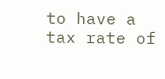to have a tax rate of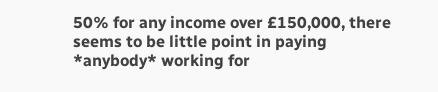50% for any income over £150,000, there seems to be little point in paying *anybody* working for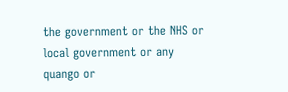the government or the NHS or local government or any quango or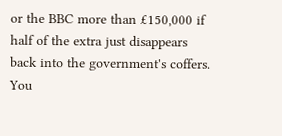or the BBC more than £150,000 if half of the extra just disappears back into the government's coffers.  You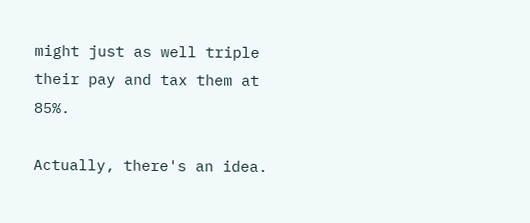might just as well triple their pay and tax them at 85%.

Actually, there's an idea.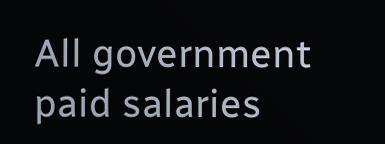All government paid salaries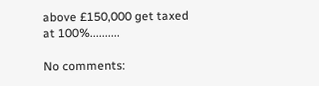above £150,000 get taxed at 100%..........

No comments: